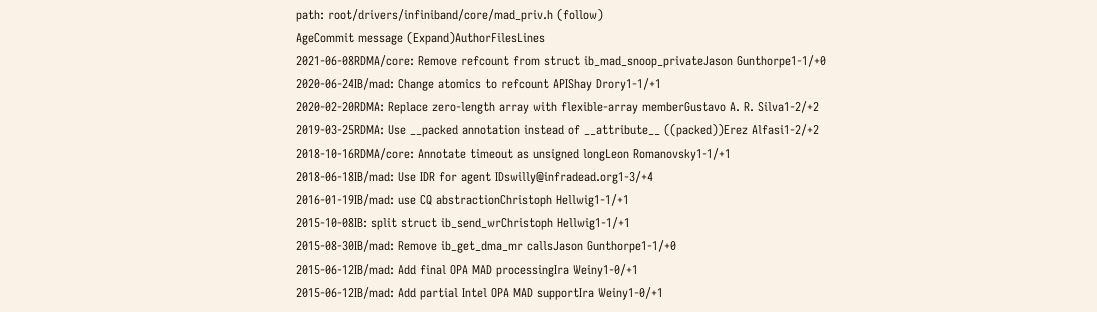path: root/drivers/infiniband/core/mad_priv.h (follow)
AgeCommit message (Expand)AuthorFilesLines
2021-06-08RDMA/core: Remove refcount from struct ib_mad_snoop_privateJason Gunthorpe1-1/+0
2020-06-24IB/mad: Change atomics to refcount APIShay Drory1-1/+1
2020-02-20RDMA: Replace zero-length array with flexible-array memberGustavo A. R. Silva1-2/+2
2019-03-25RDMA: Use __packed annotation instead of __attribute__ ((packed))Erez Alfasi1-2/+2
2018-10-16RDMA/core: Annotate timeout as unsigned longLeon Romanovsky1-1/+1
2018-06-18IB/mad: Use IDR for agent IDswilly@infradead.org1-3/+4
2016-01-19IB/mad: use CQ abstractionChristoph Hellwig1-1/+1
2015-10-08IB: split struct ib_send_wrChristoph Hellwig1-1/+1
2015-08-30IB/mad: Remove ib_get_dma_mr callsJason Gunthorpe1-1/+0
2015-06-12IB/mad: Add final OPA MAD processingIra Weiny1-0/+1
2015-06-12IB/mad: Add partial Intel OPA MAD supportIra Weiny1-0/+1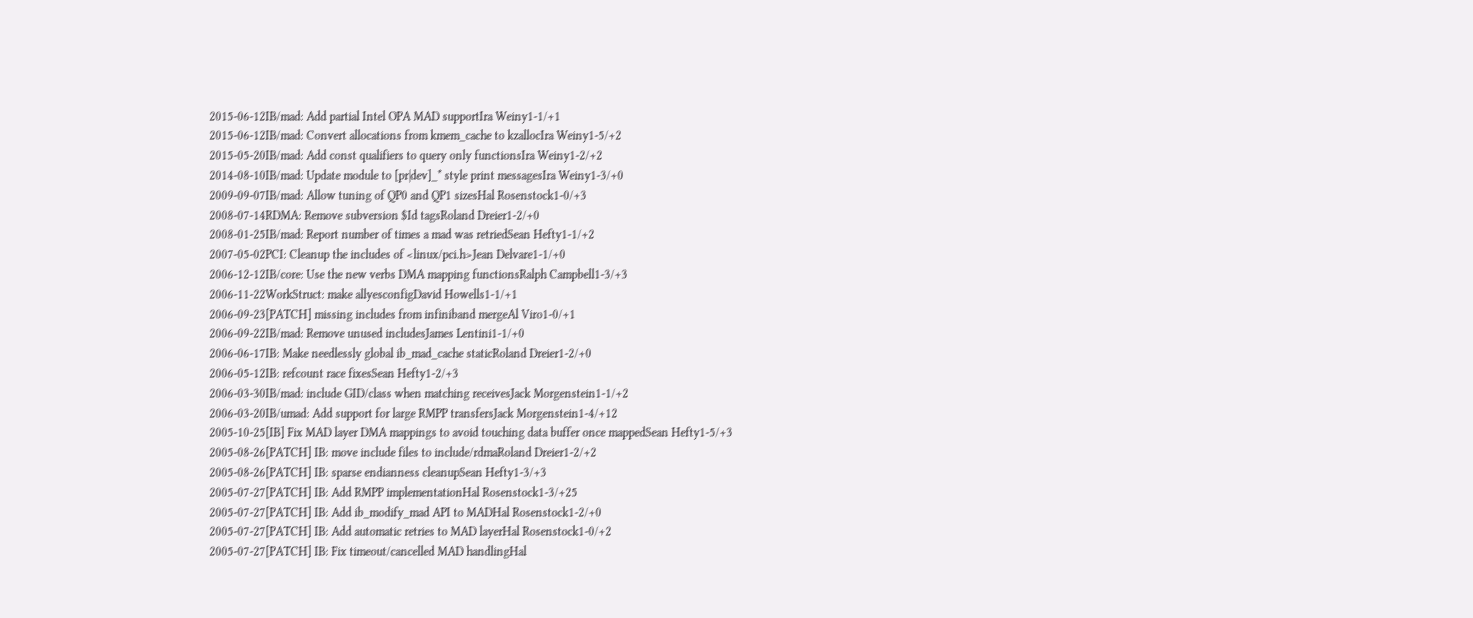2015-06-12IB/mad: Add partial Intel OPA MAD supportIra Weiny1-1/+1
2015-06-12IB/mad: Convert allocations from kmem_cache to kzallocIra Weiny1-5/+2
2015-05-20IB/mad: Add const qualifiers to query only functionsIra Weiny1-2/+2
2014-08-10IB/mad: Update module to [pr|dev]_* style print messagesIra Weiny1-3/+0
2009-09-07IB/mad: Allow tuning of QP0 and QP1 sizesHal Rosenstock1-0/+3
2008-07-14RDMA: Remove subversion $Id tagsRoland Dreier1-2/+0
2008-01-25IB/mad: Report number of times a mad was retriedSean Hefty1-1/+2
2007-05-02PCI: Cleanup the includes of <linux/pci.h>Jean Delvare1-1/+0
2006-12-12IB/core: Use the new verbs DMA mapping functionsRalph Campbell1-3/+3
2006-11-22WorkStruct: make allyesconfigDavid Howells1-1/+1
2006-09-23[PATCH] missing includes from infiniband mergeAl Viro1-0/+1
2006-09-22IB/mad: Remove unused includesJames Lentini1-1/+0
2006-06-17IB: Make needlessly global ib_mad_cache staticRoland Dreier1-2/+0
2006-05-12IB: refcount race fixesSean Hefty1-2/+3
2006-03-30IB/mad: include GID/class when matching receivesJack Morgenstein1-1/+2
2006-03-20IB/umad: Add support for large RMPP transfersJack Morgenstein1-4/+12
2005-10-25[IB] Fix MAD layer DMA mappings to avoid touching data buffer once mappedSean Hefty1-5/+3
2005-08-26[PATCH] IB: move include files to include/rdmaRoland Dreier1-2/+2
2005-08-26[PATCH] IB: sparse endianness cleanupSean Hefty1-3/+3
2005-07-27[PATCH] IB: Add RMPP implementationHal Rosenstock1-3/+25
2005-07-27[PATCH] IB: Add ib_modify_mad API to MADHal Rosenstock1-2/+0
2005-07-27[PATCH] IB: Add automatic retries to MAD layerHal Rosenstock1-0/+2
2005-07-27[PATCH] IB: Fix timeout/cancelled MAD handlingHal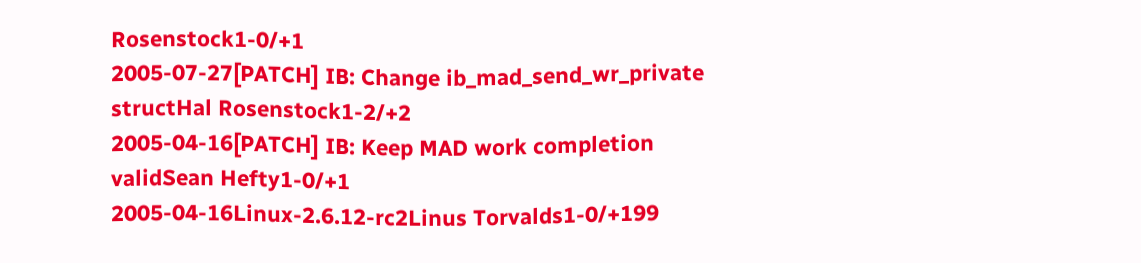Rosenstock1-0/+1
2005-07-27[PATCH] IB: Change ib_mad_send_wr_private structHal Rosenstock1-2/+2
2005-04-16[PATCH] IB: Keep MAD work completion validSean Hefty1-0/+1
2005-04-16Linux-2.6.12-rc2Linus Torvalds1-0/+199